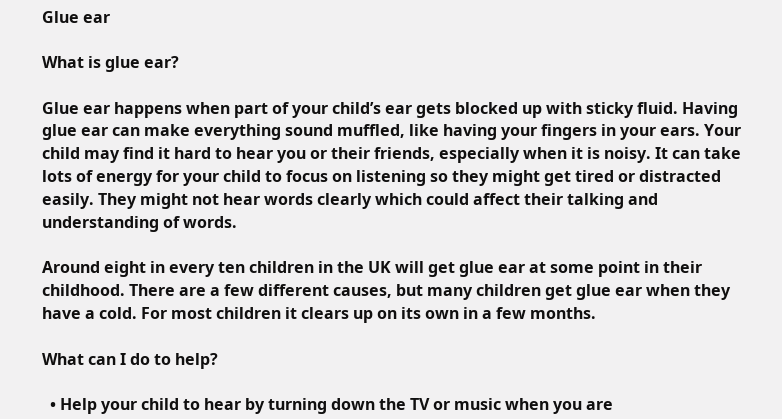Glue ear

What is glue ear?

Glue ear happens when part of your child’s ear gets blocked up with sticky fluid. Having glue ear can make everything sound muffled, like having your fingers in your ears. Your child may find it hard to hear you or their friends, especially when it is noisy. It can take lots of energy for your child to focus on listening so they might get tired or distracted easily. They might not hear words clearly which could affect their talking and understanding of words.

Around eight in every ten children in the UK will get glue ear at some point in their childhood. There are a few different causes, but many children get glue ear when they have a cold. For most children it clears up on its own in a few months.

What can I do to help?

  • Help your child to hear by turning down the TV or music when you are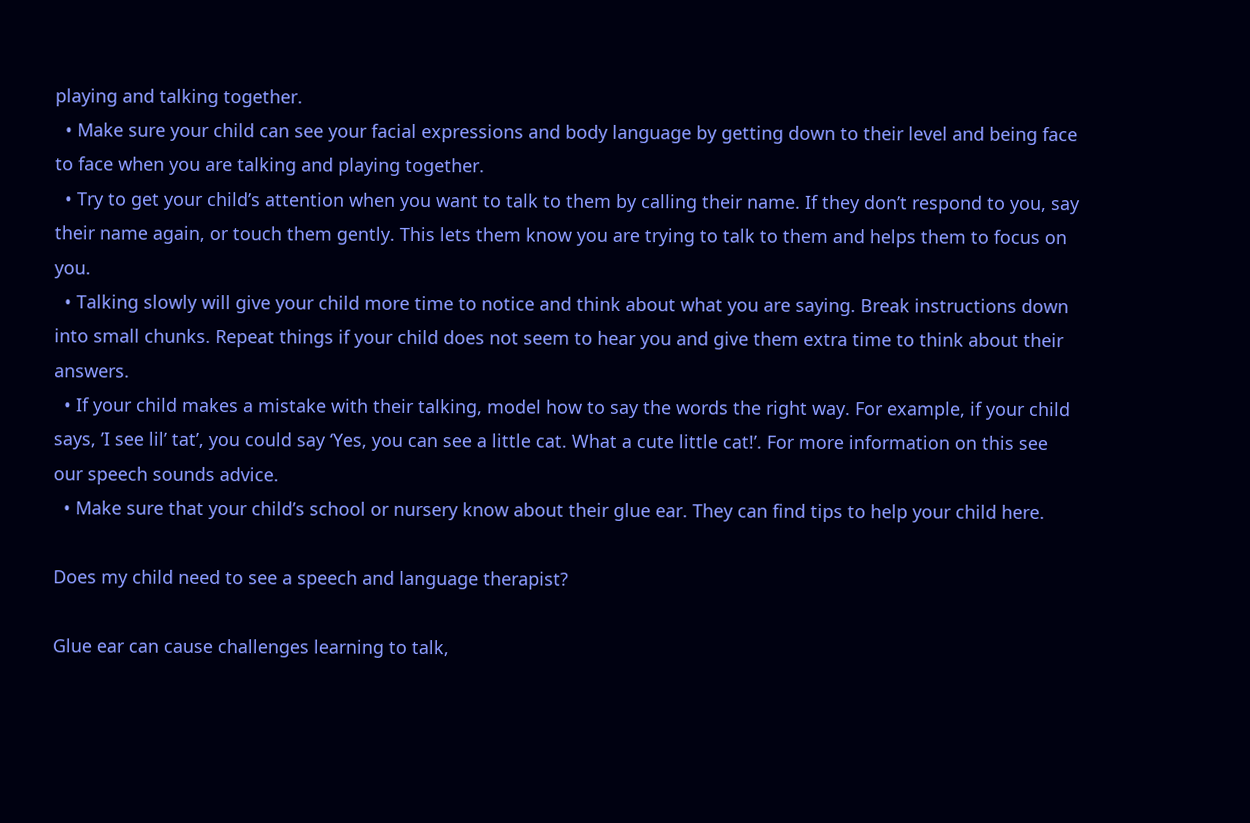playing and talking together.
  • Make sure your child can see your facial expressions and body language by getting down to their level and being face to face when you are talking and playing together.
  • Try to get your child’s attention when you want to talk to them by calling their name. If they don’t respond to you, say their name again, or touch them gently. This lets them know you are trying to talk to them and helps them to focus on you.
  • Talking slowly will give your child more time to notice and think about what you are saying. Break instructions down into small chunks. Repeat things if your child does not seem to hear you and give them extra time to think about their answers.
  • If your child makes a mistake with their talking, model how to say the words the right way. For example, if your child says, ’I see lil’ tat’, you could say ‘Yes, you can see a little cat. What a cute little cat!’. For more information on this see our speech sounds advice.
  • Make sure that your child’s school or nursery know about their glue ear. They can find tips to help your child here.

Does my child need to see a speech and language therapist?

Glue ear can cause challenges learning to talk,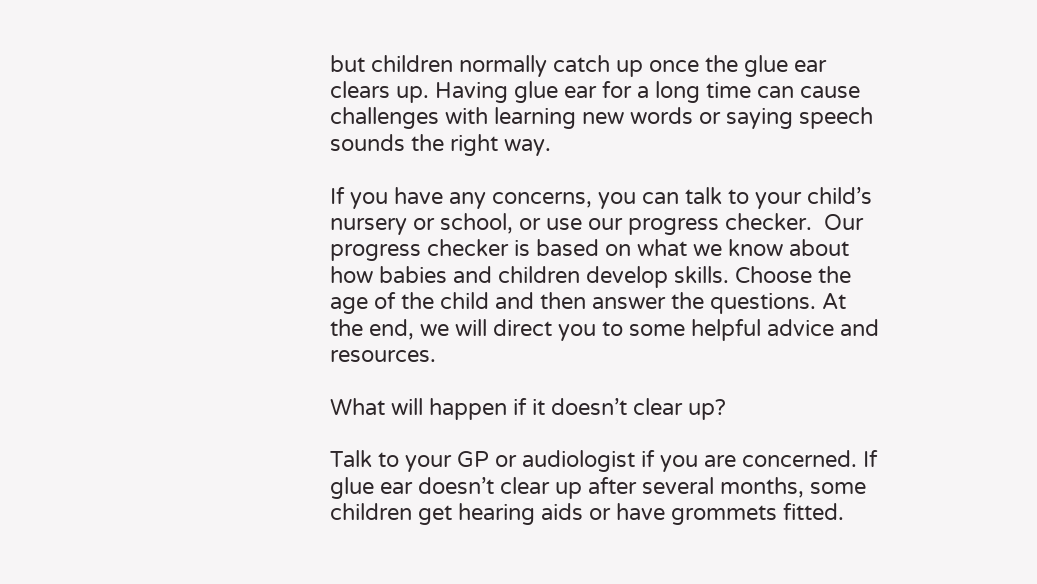but children normally catch up once the glue ear clears up. Having glue ear for a long time can cause challenges with learning new words or saying speech sounds the right way.

If you have any concerns, you can talk to your child’s nursery or school, or use our progress checker.  Our progress checker is based on what we know about how babies and children develop skills. Choose the age of the child and then answer the questions. At the end, we will direct you to some helpful advice and resources.

What will happen if it doesn’t clear up?

Talk to your GP or audiologist if you are concerned. If glue ear doesn’t clear up after several months, some children get hearing aids or have grommets fitted.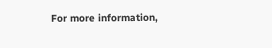For more information,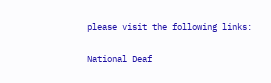please visit the following links:

National Deaf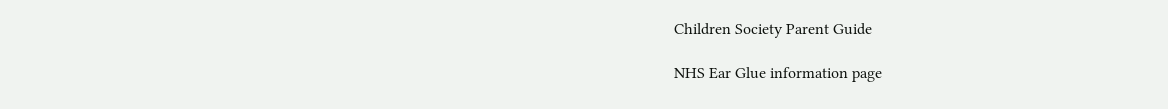Children Society Parent Guide

NHS Ear Glue information page